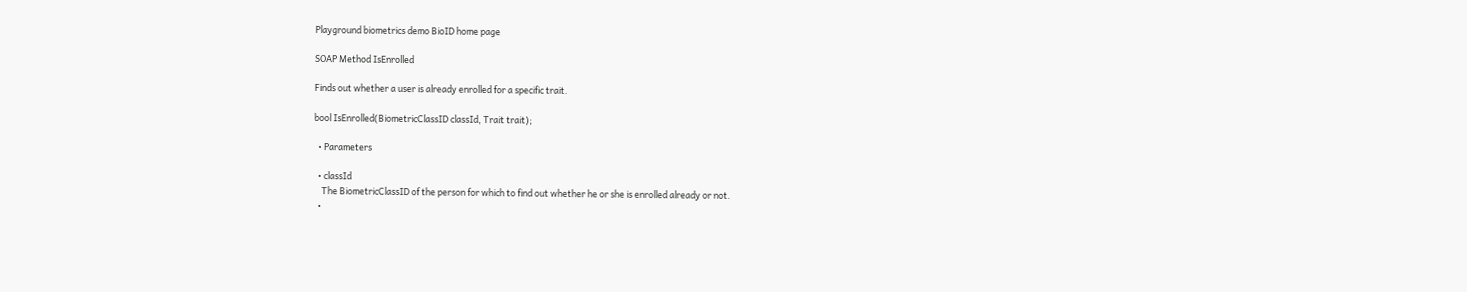Playground biometrics demo BioID home page

SOAP Method IsEnrolled

Finds out whether a user is already enrolled for a specific trait.

bool IsEnrolled(BiometricClassID classId, Trait trait);

  • Parameters

  • classId
    The BiometricClassID of the person for which to find out whether he or she is enrolled already or not.
  •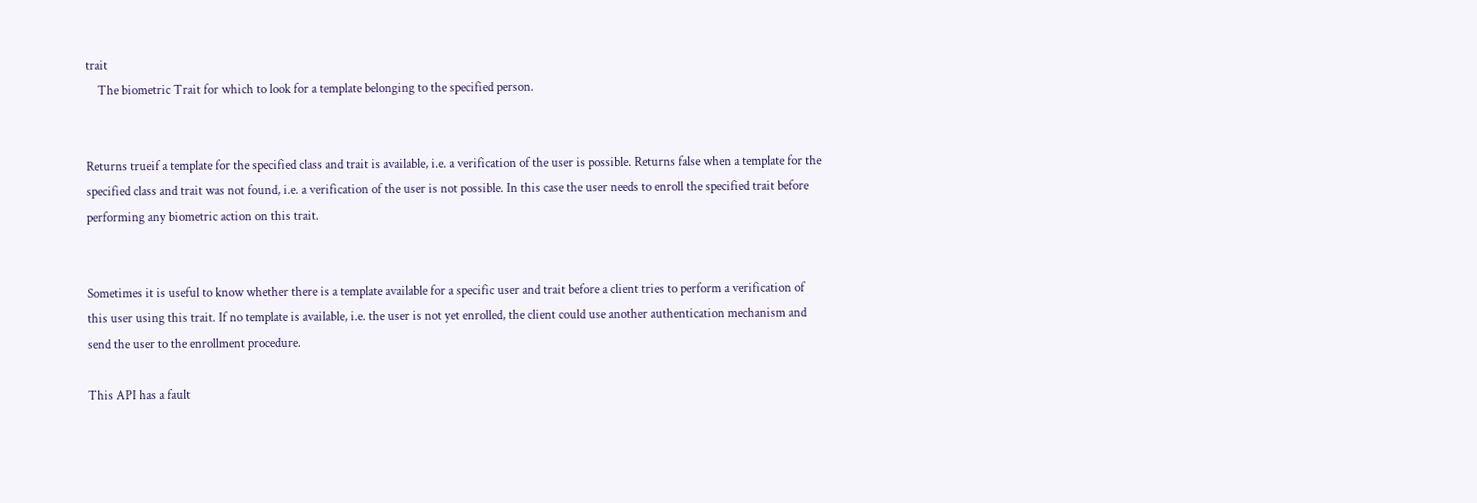trait
    The biometric Trait for which to look for a template belonging to the specified person.


Returns trueif a template for the specified class and trait is available, i.e. a verification of the user is possible. Returns false when a template for the specified class and trait was not found, i.e. a verification of the user is not possible. In this case the user needs to enroll the specified trait before performing any biometric action on this trait.


Sometimes it is useful to know whether there is a template available for a specific user and trait before a client tries to perform a verification of this user using this trait. If no template is available, i.e. the user is not yet enrolled, the client could use another authentication mechanism and send the user to the enrollment procedure.

This API has a fault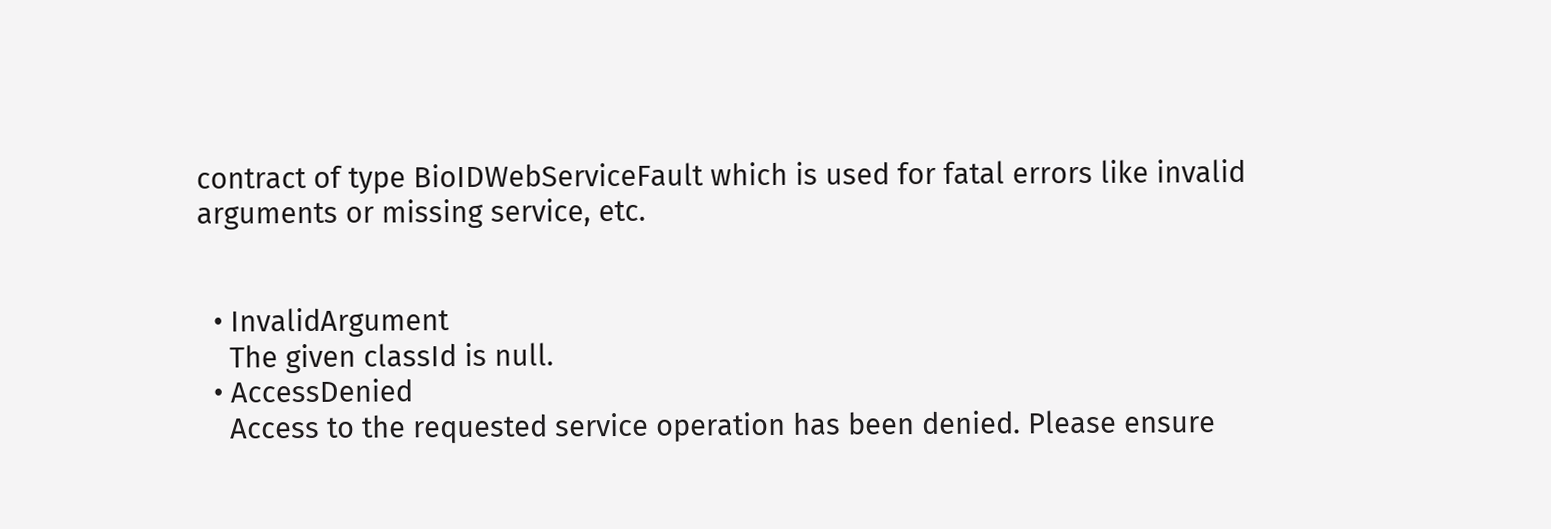contract of type BioIDWebServiceFault which is used for fatal errors like invalid arguments or missing service, etc.


  • InvalidArgument
    The given classId is null.
  • AccessDenied
    Access to the requested service operation has been denied. Please ensure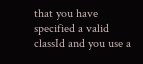that you have specified a valid classId and you use a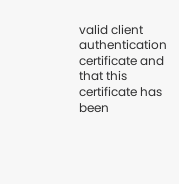valid client authentication certificate and that this certificate has been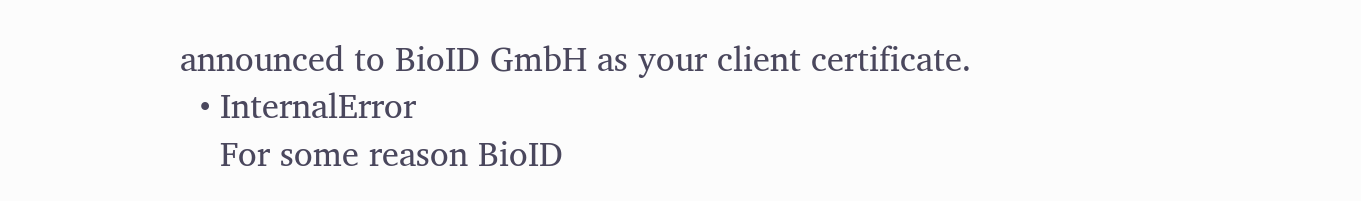announced to BioID GmbH as your client certificate.
  • InternalError
    For some reason BioID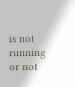is not running or not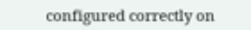configured correctly on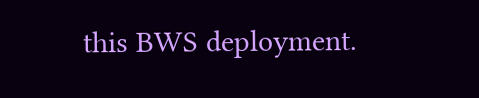this BWS deployment.